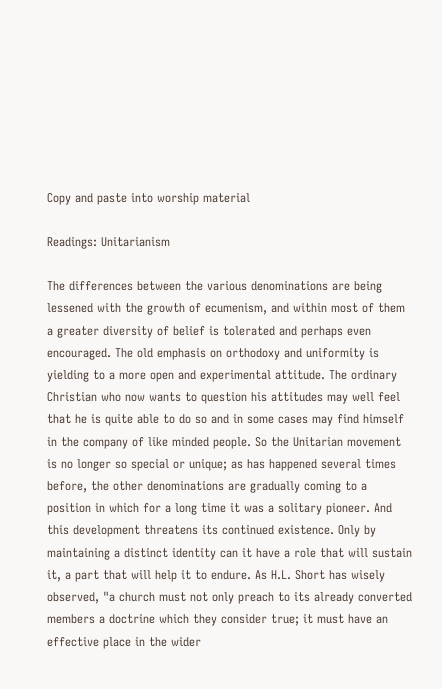Copy and paste into worship material

Readings: Unitarianism

The differences between the various denominations are being lessened with the growth of ecumenism, and within most of them a greater diversity of belief is tolerated and perhaps even encouraged. The old emphasis on orthodoxy and uniformity is yielding to a more open and experimental attitude. The ordinary Christian who now wants to question his attitudes may well feel that he is quite able to do so and in some cases may find himself in the company of like minded people. So the Unitarian movement is no longer so special or unique; as has happened several times before, the other denominations are gradually coming to a position in which for a long time it was a solitary pioneer. And this development threatens its continued existence. Only by maintaining a distinct identity can it have a role that will sustain it, a part that will help it to endure. As H.L. Short has wisely observed, "a church must not only preach to its already converted members a doctrine which they consider true; it must have an effective place in the wider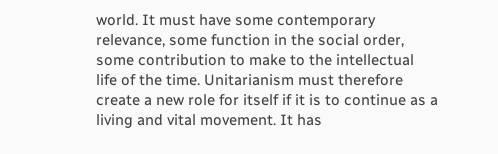world. It must have some contemporary relevance, some function in the social order, some contribution to make to the intellectual life of the time. Unitarianism must therefore create a new role for itself if it is to continue as a living and vital movement. It has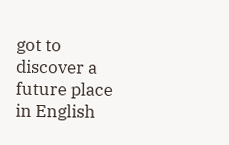got to discover a future place in English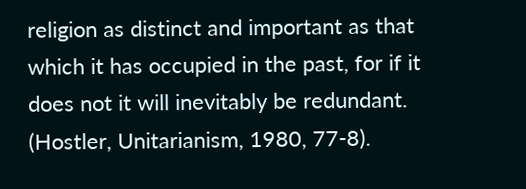religion as distinct and important as that which it has occupied in the past, for if it does not it will inevitably be redundant. (Hostler, Unitarianism, 1980, 77-8).